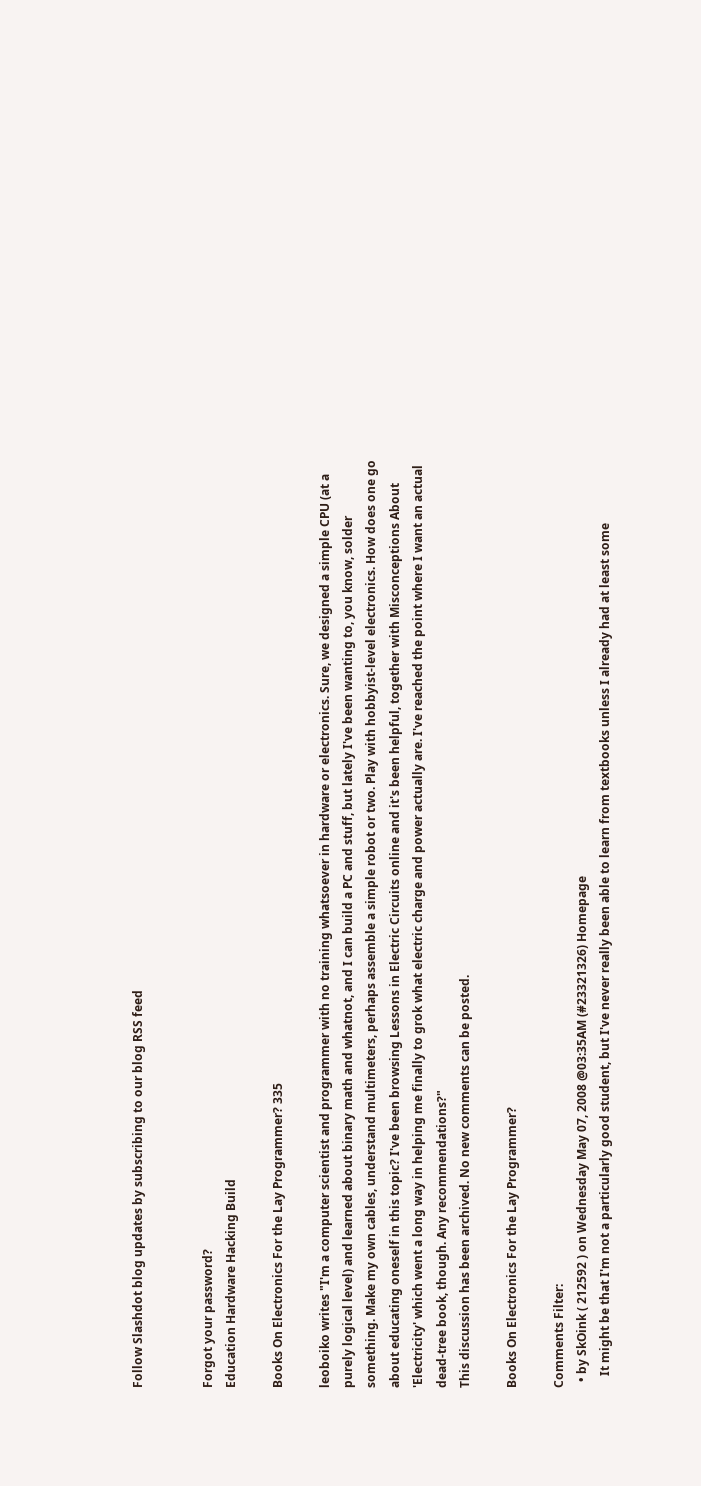Follow Slashdot blog updates by subscribing to our blog RSS feed


Forgot your password?
Education Hardware Hacking Build

Books On Electronics For the Lay Programmer? 335

leoboiko writes "I'm a computer scientist and programmer with no training whatsoever in hardware or electronics. Sure, we designed a simple CPU (at a purely logical level) and learned about binary math and whatnot, and I can build a PC and stuff, but lately I've been wanting to, you know, solder something. Make my own cables, understand multimeters, perhaps assemble a simple robot or two. Play with hobbyist-level electronics. How does one go about educating oneself in this topic? I've been browsing Lessons in Electric Circuits online and it's been helpful, together with Misconceptions About 'Electricity' which went a long way in helping me finally to grok what electric charge and power actually are. I've reached the point where I want an actual dead-tree book, though. Any recommendations?"
This discussion has been archived. No new comments can be posted.

Books On Electronics For the Lay Programmer?

Comments Filter:
  • by SkOink ( 212592 ) on Wednesday May 07, 2008 @03:35AM (#23321326) Homepage
    It might be that I'm not a particularly good student, but I've never really been able to learn from textbooks unless I already had at least some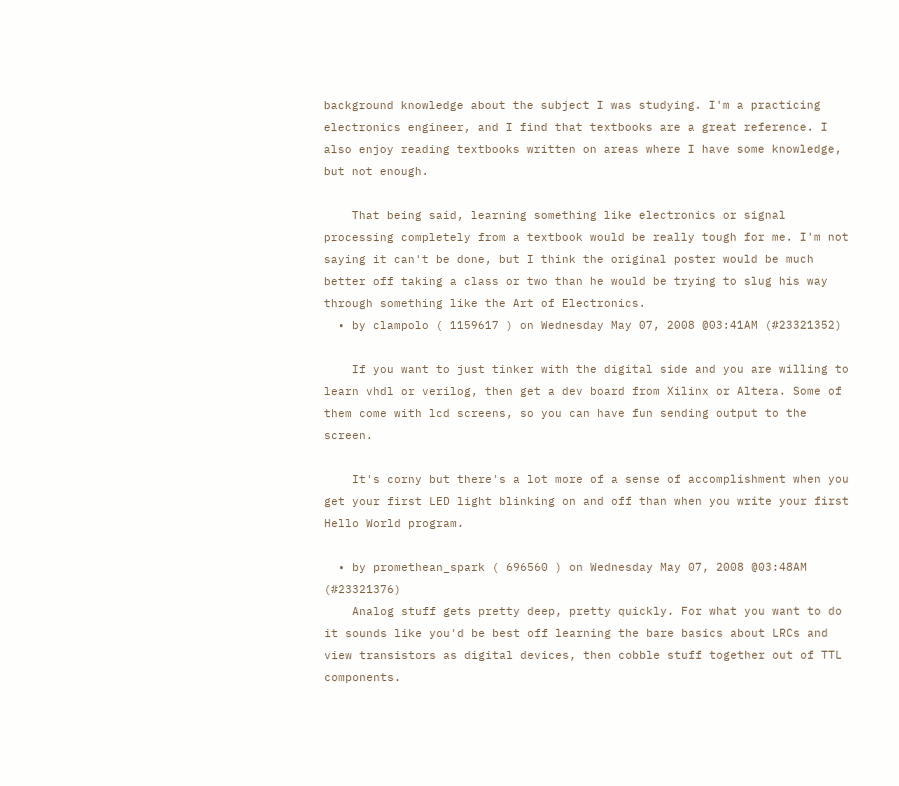background knowledge about the subject I was studying. I'm a practicing electronics engineer, and I find that textbooks are a great reference. I also enjoy reading textbooks written on areas where I have some knowledge, but not enough.

    That being said, learning something like electronics or signal processing completely from a textbook would be really tough for me. I'm not saying it can't be done, but I think the original poster would be much better off taking a class or two than he would be trying to slug his way through something like the Art of Electronics.
  • by clampolo ( 1159617 ) on Wednesday May 07, 2008 @03:41AM (#23321352)

    If you want to just tinker with the digital side and you are willing to learn vhdl or verilog, then get a dev board from Xilinx or Altera. Some of them come with lcd screens, so you can have fun sending output to the screen.

    It's corny but there's a lot more of a sense of accomplishment when you get your first LED light blinking on and off than when you write your first Hello World program.

  • by promethean_spark ( 696560 ) on Wednesday May 07, 2008 @03:48AM (#23321376)
    Analog stuff gets pretty deep, pretty quickly. For what you want to do it sounds like you'd be best off learning the bare basics about LRCs and view transistors as digital devices, then cobble stuff together out of TTL components.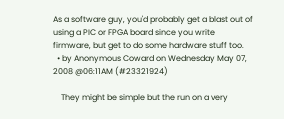As a software guy, you'd probably get a blast out of using a PIC or FPGA board since you write firmware, but get to do some hardware stuff too.
  • by Anonymous Coward on Wednesday May 07, 2008 @06:11AM (#23321924)

    They might be simple but the run on a very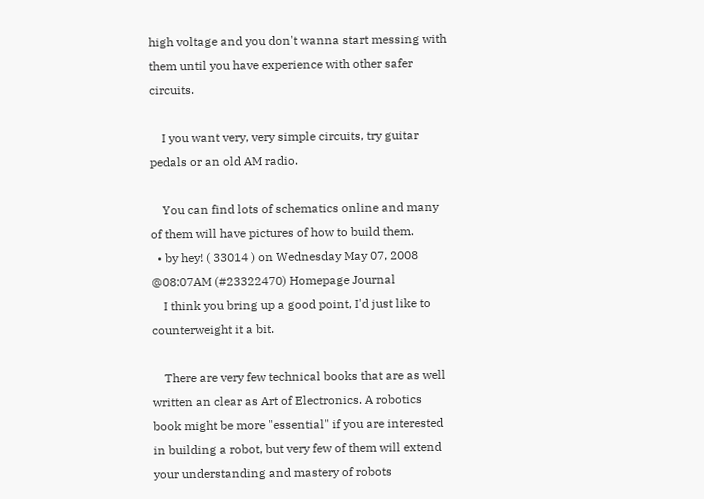high voltage and you don't wanna start messing with them until you have experience with other safer circuits.

    I you want very, very simple circuits, try guitar pedals or an old AM radio.

    You can find lots of schematics online and many of them will have pictures of how to build them.
  • by hey! ( 33014 ) on Wednesday May 07, 2008 @08:07AM (#23322470) Homepage Journal
    I think you bring up a good point, I'd just like to counterweight it a bit.

    There are very few technical books that are as well written an clear as Art of Electronics. A robotics book might be more "essential" if you are interested in building a robot, but very few of them will extend your understanding and mastery of robots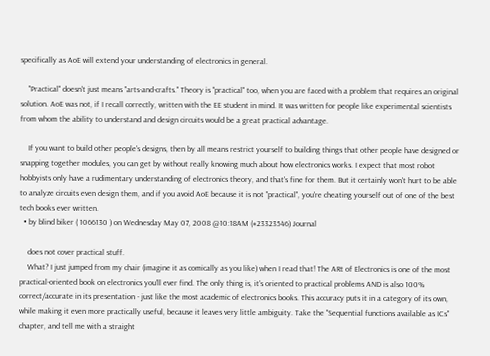specifically as AoE will extend your understanding of electronics in general.

    "Practical" doesn't just means "arts-and-crafts." Theory is "practical" too, when you are faced with a problem that requires an original solution. AoE was not, if I recall correctly, written with the EE student in mind. It was written for people like experimental scientists from whom the ability to understand and design circuits would be a great practical advantage.

    If you want to build other people's designs, then by all means restrict yourself to building things that other people have designed or snapping together modules, you can get by without really knowing much about how electronics works. I expect that most robot hobbyists only have a rudimentary understanding of electronics theory, and that's fine for them. But it certainly won't hurt to be able to analyze circuits even design them, and if you avoid AoE because it is not "practical", you're cheating yourself out of one of the best tech books ever written.
  • by blind biker ( 1066130 ) on Wednesday May 07, 2008 @10:18AM (#23323546) Journal

    does not cover practical stuff.
    What? I just jumped from my chair (imagine it as comically as you like) when I read that! The ARt of Electronics is one of the most practical-oriented book on electronics you'll ever find. The only thing is, it's oriented to practical problems AND is also 100% correct/accurate in its presentation - just like the most academic of electronics books. This accuracy puts it in a category of its own, while making it even more practically useful, because it leaves very little ambiguity. Take the "Sequential functions available as ICs" chapter, and tell me with a straight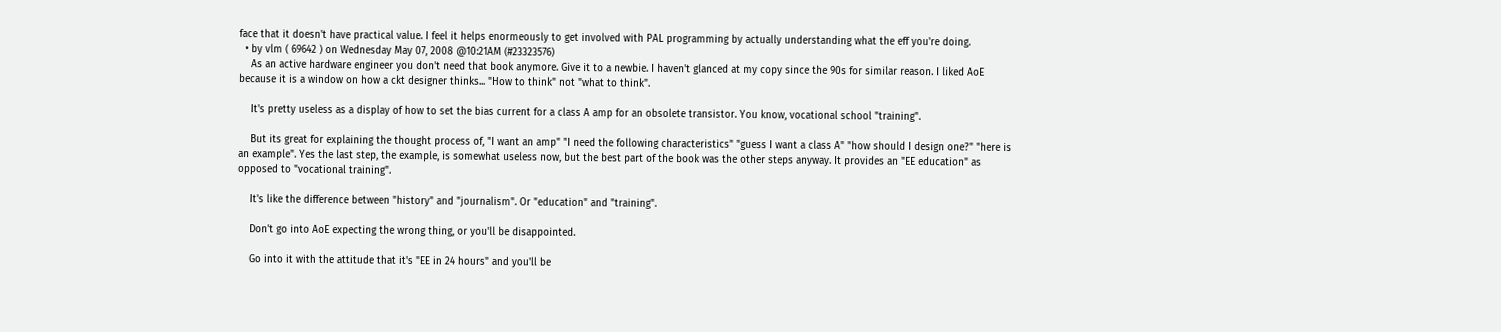face that it doesn't have practical value. I feel it helps enormeously to get involved with PAL programming by actually understanding what the eff you're doing.
  • by vlm ( 69642 ) on Wednesday May 07, 2008 @10:21AM (#23323576)
    As an active hardware engineer you don't need that book anymore. Give it to a newbie. I haven't glanced at my copy since the 90s for similar reason. I liked AoE because it is a window on how a ckt designer thinks... "How to think" not "what to think".

    It's pretty useless as a display of how to set the bias current for a class A amp for an obsolete transistor. You know, vocational school "training".

    But its great for explaining the thought process of, "I want an amp" "I need the following characteristics" "guess I want a class A" "how should I design one?" "here is an example". Yes the last step, the example, is somewhat useless now, but the best part of the book was the other steps anyway. It provides an "EE education" as opposed to "vocational training".

    It's like the difference between "history" and "journalism". Or "education" and "training".

    Don't go into AoE expecting the wrong thing, or you'll be disappointed.

    Go into it with the attitude that it's "EE in 24 hours" and you'll be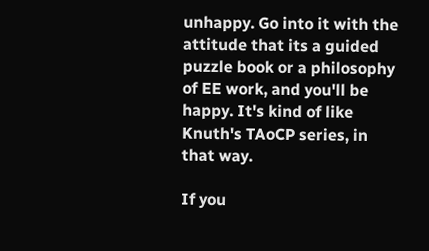unhappy. Go into it with the attitude that its a guided puzzle book or a philosophy of EE work, and you'll be happy. It's kind of like Knuth's TAoCP series, in that way.

If you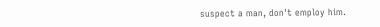suspect a man, don't employ him.